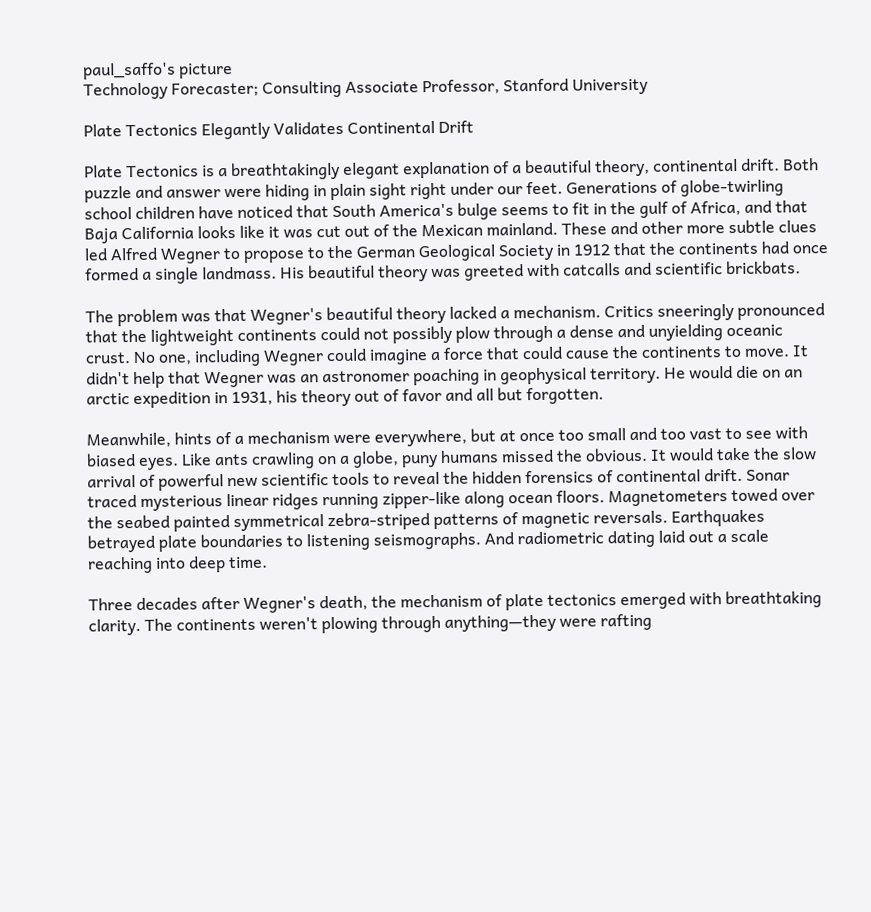paul_saffo's picture
Technology Forecaster; Consulting Associate Professor, Stanford University

Plate Tectonics Elegantly Validates Continental Drift

Plate Tectonics is a breathtakingly elegant explanation of a beautiful theory, continental drift. Both puzzle and answer were hiding in plain sight right under our feet. Generations of globe-twirling school children have noticed that South America's bulge seems to fit in the gulf of Africa, and that Baja California looks like it was cut out of the Mexican mainland. These and other more subtle clues led Alfred Wegner to propose to the German Geological Society in 1912 that the continents had once formed a single landmass. His beautiful theory was greeted with catcalls and scientific brickbats.

The problem was that Wegner's beautiful theory lacked a mechanism. Critics sneeringly pronounced that the lightweight continents could not possibly plow through a dense and unyielding oceanic crust. No one, including Wegner could imagine a force that could cause the continents to move. It didn't help that Wegner was an astronomer poaching in geophysical territory. He would die on an arctic expedition in 1931, his theory out of favor and all but forgotten.

Meanwhile, hints of a mechanism were everywhere, but at once too small and too vast to see with biased eyes. Like ants crawling on a globe, puny humans missed the obvious. It would take the slow arrival of powerful new scientific tools to reveal the hidden forensics of continental drift. Sonar traced mysterious linear ridges running zipper-like along ocean floors. Magnetometers towed over the seabed painted symmetrical zebra-striped patterns of magnetic reversals. Earthquakes betrayed plate boundaries to listening seismographs. And radiometric dating laid out a scale reaching into deep time.

Three decades after Wegner's death, the mechanism of plate tectonics emerged with breathtaking clarity. The continents weren't plowing through anything—they were rafting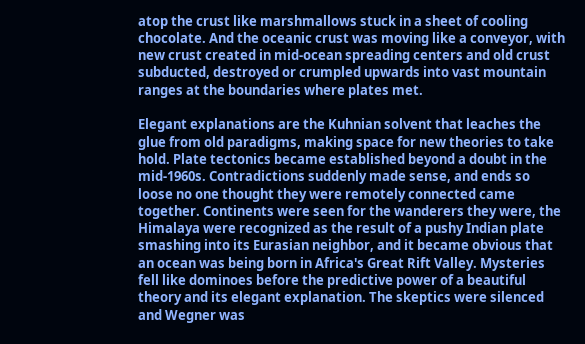atop the crust like marshmallows stuck in a sheet of cooling chocolate. And the oceanic crust was moving like a conveyor, with new crust created in mid-ocean spreading centers and old crust subducted, destroyed or crumpled upwards into vast mountain ranges at the boundaries where plates met.

Elegant explanations are the Kuhnian solvent that leaches the glue from old paradigms, making space for new theories to take hold. Plate tectonics became established beyond a doubt in the mid-1960s. Contradictions suddenly made sense, and ends so loose no one thought they were remotely connected came together. Continents were seen for the wanderers they were, the Himalaya were recognized as the result of a pushy Indian plate smashing into its Eurasian neighbor, and it became obvious that an ocean was being born in Africa's Great Rift Valley. Mysteries fell like dominoes before the predictive power of a beautiful theory and its elegant explanation. The skeptics were silenced and Wegner was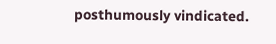posthumously vindicated.